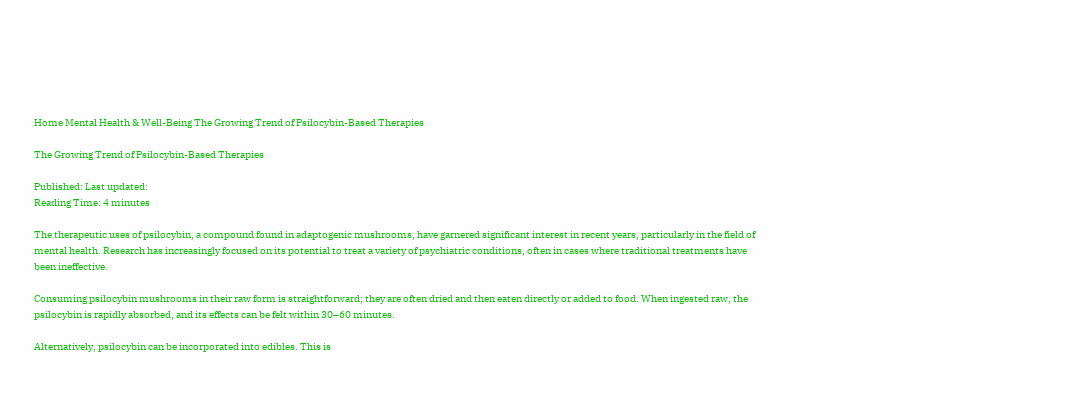Home Mental Health & Well-Being The Growing Trend of Psilocybin-Based Therapies

The Growing Trend of Psilocybin-Based Therapies

Published: Last updated:
Reading Time: 4 minutes

The therapeutic uses of psilocybin, a compound found in adaptogenic mushrooms, have garnered significant interest in recent years, particularly in the field of mental health. Research has increasingly focused on its potential to treat a variety of psychiatric conditions, often in cases where traditional treatments have been ineffective.

Consuming psilocybin mushrooms in their raw form is straightforward; they are often dried and then eaten directly or added to food. When ingested raw, the psilocybin is rapidly absorbed, and its effects can be felt within 30–60 minutes.

Alternatively, psilocybin can be incorporated into edibles. This is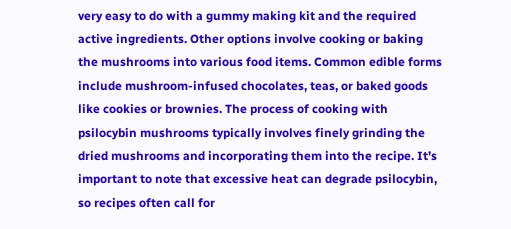very easy to do with a gummy making kit and the required active ingredients. Other options involve cooking or baking the mushrooms into various food items. Common edible forms include mushroom-infused chocolates, teas, or baked goods like cookies or brownies. The process of cooking with psilocybin mushrooms typically involves finely grinding the dried mushrooms and incorporating them into the recipe. It’s important to note that excessive heat can degrade psilocybin, so recipes often call for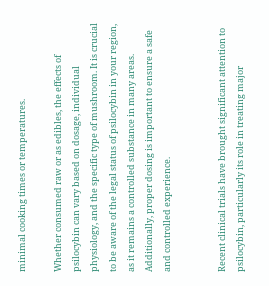minimal cooking times or temperatures.

Whether consumed raw or as edibles, the effects of psilocybin can vary based on dosage, individual physiology, and the specific type of mushroom. It is crucial to be aware of the legal status of psilocybin in your region, as it remains a controlled substance in many areas. Additionally, proper dosing is important to ensure a safe and controlled experience.


Recent clinical trials have brought significant attention to psilocybin, particularly its role in treating major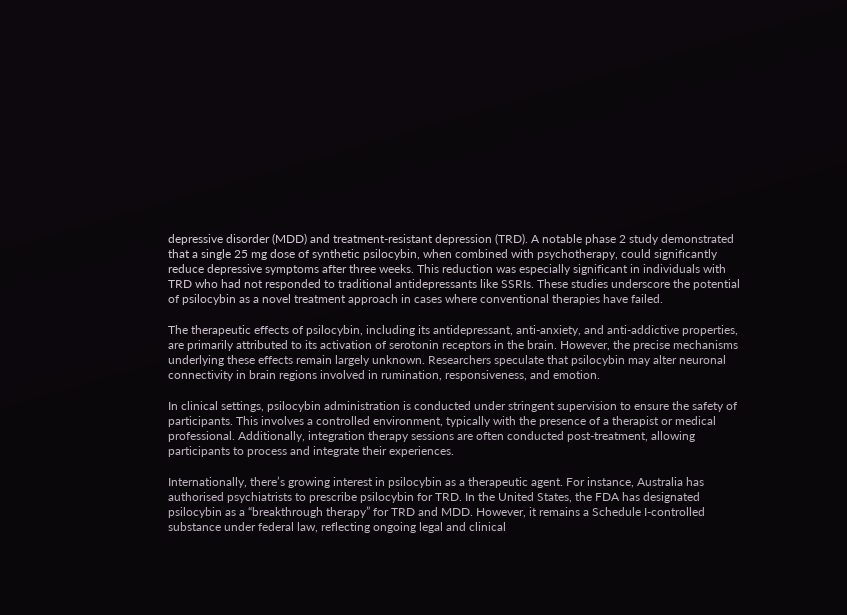depressive disorder (MDD) and treatment-resistant depression (TRD). A notable phase 2 study demonstrated that a single 25 mg dose of synthetic psilocybin, when combined with psychotherapy, could significantly reduce depressive symptoms after three weeks. This reduction was especially significant in individuals with TRD who had not responded to traditional antidepressants like SSRIs. These studies underscore the potential of psilocybin as a novel treatment approach in cases where conventional therapies have failed.

The therapeutic effects of psilocybin, including its antidepressant, anti-anxiety, and anti-addictive properties, are primarily attributed to its activation of serotonin receptors in the brain. However, the precise mechanisms underlying these effects remain largely unknown. Researchers speculate that psilocybin may alter neuronal connectivity in brain regions involved in rumination, responsiveness, and emotion.

In clinical settings, psilocybin administration is conducted under stringent supervision to ensure the safety of participants. This involves a controlled environment, typically with the presence of a therapist or medical professional. Additionally, integration therapy sessions are often conducted post-treatment, allowing participants to process and integrate their experiences.

Internationally, there’s growing interest in psilocybin as a therapeutic agent. For instance, Australia has authorised psychiatrists to prescribe psilocybin for TRD. In the United States, the FDA has designated psilocybin as a “breakthrough therapy” for TRD and MDD. However, it remains a Schedule I-controlled substance under federal law, reflecting ongoing legal and clinical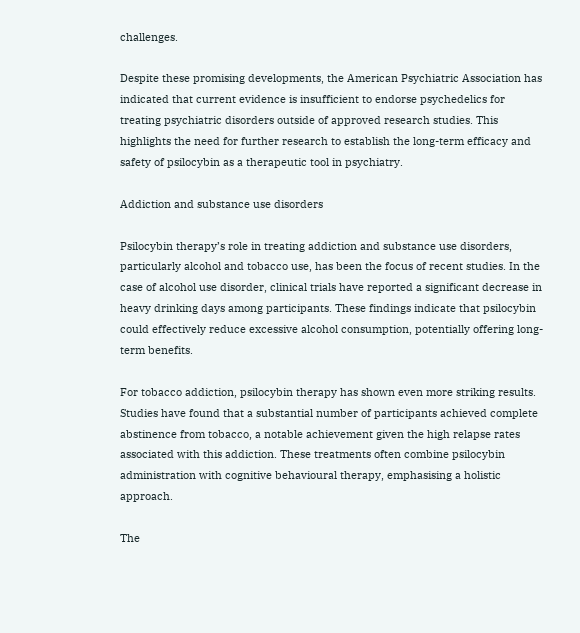challenges.

Despite these promising developments, the American Psychiatric Association has indicated that current evidence is insufficient to endorse psychedelics for treating psychiatric disorders outside of approved research studies. This highlights the need for further research to establish the long-term efficacy and safety of psilocybin as a therapeutic tool in psychiatry.

Addiction and substance use disorders

Psilocybin therapy’s role in treating addiction and substance use disorders, particularly alcohol and tobacco use, has been the focus of recent studies. In the case of alcohol use disorder, clinical trials have reported a significant decrease in heavy drinking days among participants. These findings indicate that psilocybin could effectively reduce excessive alcohol consumption, potentially offering long-term benefits.

For tobacco addiction, psilocybin therapy has shown even more striking results. Studies have found that a substantial number of participants achieved complete abstinence from tobacco, a notable achievement given the high relapse rates associated with this addiction. These treatments often combine psilocybin administration with cognitive behavioural therapy, emphasising a holistic approach.

The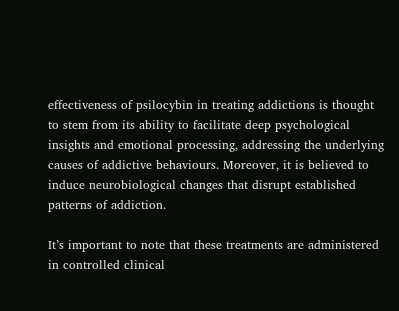effectiveness of psilocybin in treating addictions is thought to stem from its ability to facilitate deep psychological insights and emotional processing, addressing the underlying causes of addictive behaviours. Moreover, it is believed to induce neurobiological changes that disrupt established patterns of addiction.

It’s important to note that these treatments are administered in controlled clinical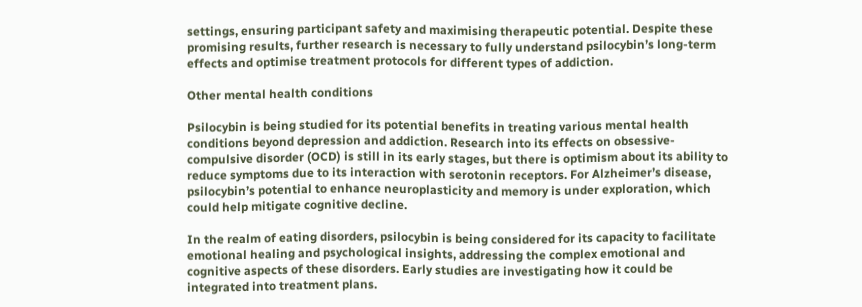settings, ensuring participant safety and maximising therapeutic potential. Despite these promising results, further research is necessary to fully understand psilocybin’s long-term effects and optimise treatment protocols for different types of addiction.

Other mental health conditions

Psilocybin is being studied for its potential benefits in treating various mental health conditions beyond depression and addiction. Research into its effects on obsessive-compulsive disorder (OCD) is still in its early stages, but there is optimism about its ability to reduce symptoms due to its interaction with serotonin receptors. For Alzheimer’s disease, psilocybin’s potential to enhance neuroplasticity and memory is under exploration, which could help mitigate cognitive decline.

In the realm of eating disorders, psilocybin is being considered for its capacity to facilitate emotional healing and psychological insights, addressing the complex emotional and cognitive aspects of these disorders. Early studies are investigating how it could be integrated into treatment plans.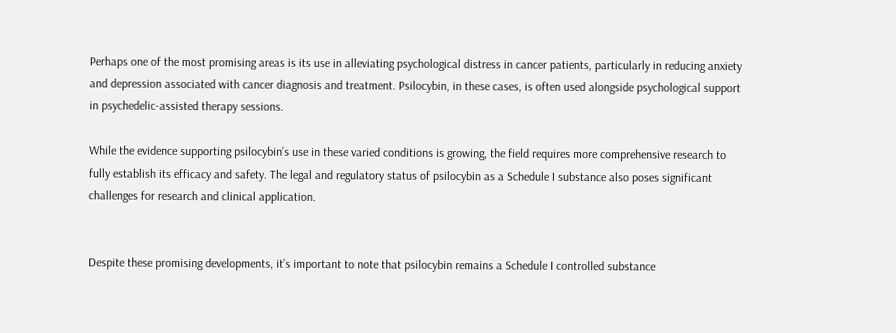Perhaps one of the most promising areas is its use in alleviating psychological distress in cancer patients, particularly in reducing anxiety and depression associated with cancer diagnosis and treatment. Psilocybin, in these cases, is often used alongside psychological support in psychedelic-assisted therapy sessions.

While the evidence supporting psilocybin’s use in these varied conditions is growing, the field requires more comprehensive research to fully establish its efficacy and safety. The legal and regulatory status of psilocybin as a Schedule I substance also poses significant challenges for research and clinical application.


Despite these promising developments, it’s important to note that psilocybin remains a Schedule I controlled substance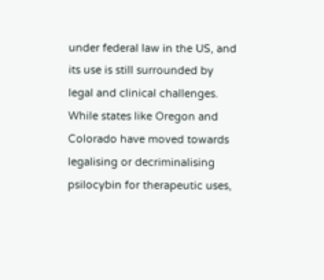under federal law in the US, and its use is still surrounded by legal and clinical challenges. While states like Oregon and Colorado have moved towards legalising or decriminalising psilocybin for therapeutic uses,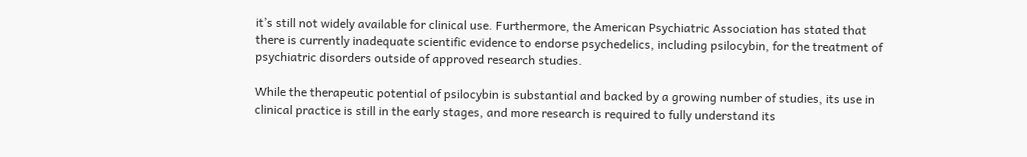it’s still not widely available for clinical use. Furthermore, the American Psychiatric Association has stated that there is currently inadequate scientific evidence to endorse psychedelics, including psilocybin, for the treatment of psychiatric disorders outside of approved research studies.

While the therapeutic potential of psilocybin is substantial and backed by a growing number of studies, its use in clinical practice is still in the early stages, and more research is required to fully understand its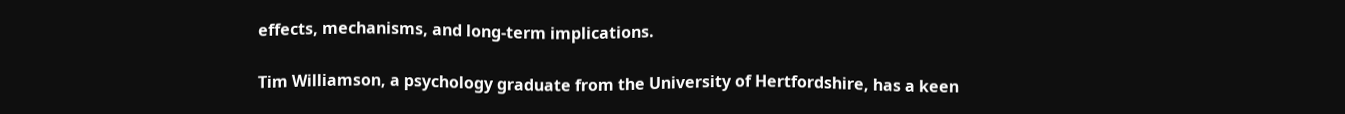effects, mechanisms, and long-term implications.

Tim Williamson, a psychology graduate from the University of Hertfordshire, has a keen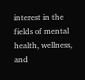interest in the fields of mental health, wellness, and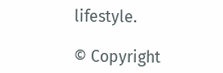lifestyle.

© Copyright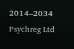2014–2034 Psychreg Ltd